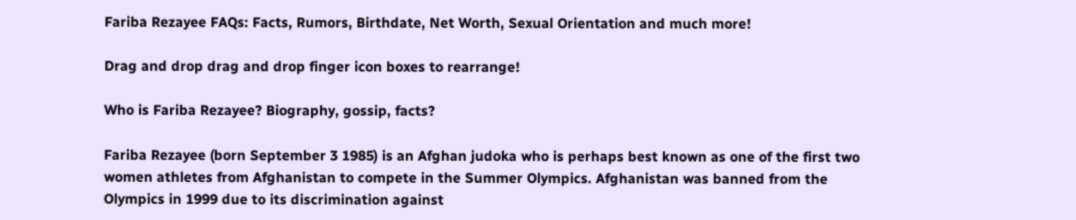Fariba Rezayee FAQs: Facts, Rumors, Birthdate, Net Worth, Sexual Orientation and much more!

Drag and drop drag and drop finger icon boxes to rearrange!

Who is Fariba Rezayee? Biography, gossip, facts?

Fariba Rezayee (born September 3 1985) is an Afghan judoka who is perhaps best known as one of the first two women athletes from Afghanistan to compete in the Summer Olympics. Afghanistan was banned from the Olympics in 1999 due to its discrimination against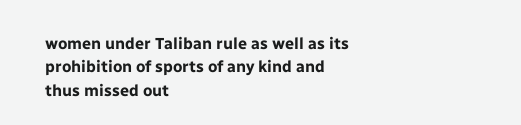women under Taliban rule as well as its prohibition of sports of any kind and thus missed out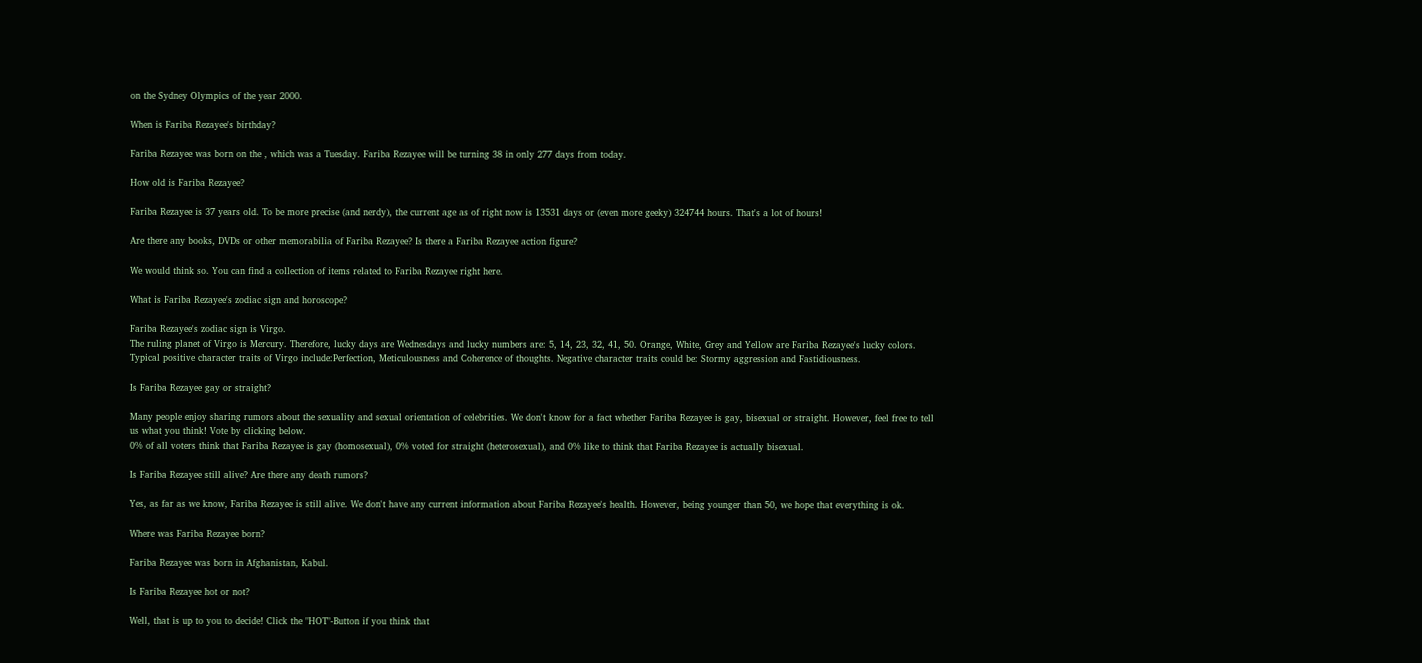on the Sydney Olympics of the year 2000.

When is Fariba Rezayee's birthday?

Fariba Rezayee was born on the , which was a Tuesday. Fariba Rezayee will be turning 38 in only 277 days from today.

How old is Fariba Rezayee?

Fariba Rezayee is 37 years old. To be more precise (and nerdy), the current age as of right now is 13531 days or (even more geeky) 324744 hours. That's a lot of hours!

Are there any books, DVDs or other memorabilia of Fariba Rezayee? Is there a Fariba Rezayee action figure?

We would think so. You can find a collection of items related to Fariba Rezayee right here.

What is Fariba Rezayee's zodiac sign and horoscope?

Fariba Rezayee's zodiac sign is Virgo.
The ruling planet of Virgo is Mercury. Therefore, lucky days are Wednesdays and lucky numbers are: 5, 14, 23, 32, 41, 50. Orange, White, Grey and Yellow are Fariba Rezayee's lucky colors. Typical positive character traits of Virgo include:Perfection, Meticulousness and Coherence of thoughts. Negative character traits could be: Stormy aggression and Fastidiousness.

Is Fariba Rezayee gay or straight?

Many people enjoy sharing rumors about the sexuality and sexual orientation of celebrities. We don't know for a fact whether Fariba Rezayee is gay, bisexual or straight. However, feel free to tell us what you think! Vote by clicking below.
0% of all voters think that Fariba Rezayee is gay (homosexual), 0% voted for straight (heterosexual), and 0% like to think that Fariba Rezayee is actually bisexual.

Is Fariba Rezayee still alive? Are there any death rumors?

Yes, as far as we know, Fariba Rezayee is still alive. We don't have any current information about Fariba Rezayee's health. However, being younger than 50, we hope that everything is ok.

Where was Fariba Rezayee born?

Fariba Rezayee was born in Afghanistan, Kabul.

Is Fariba Rezayee hot or not?

Well, that is up to you to decide! Click the "HOT"-Button if you think that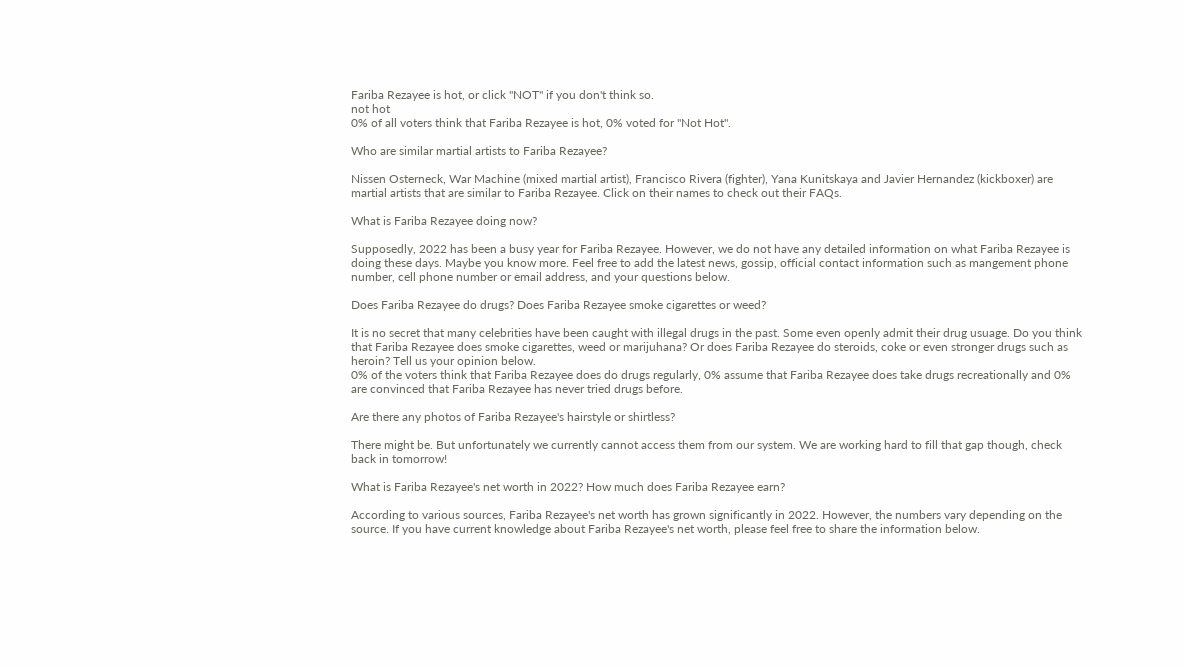Fariba Rezayee is hot, or click "NOT" if you don't think so.
not hot
0% of all voters think that Fariba Rezayee is hot, 0% voted for "Not Hot".

Who are similar martial artists to Fariba Rezayee?

Nissen Osterneck, War Machine (mixed martial artist), Francisco Rivera (fighter), Yana Kunitskaya and Javier Hernandez (kickboxer) are martial artists that are similar to Fariba Rezayee. Click on their names to check out their FAQs.

What is Fariba Rezayee doing now?

Supposedly, 2022 has been a busy year for Fariba Rezayee. However, we do not have any detailed information on what Fariba Rezayee is doing these days. Maybe you know more. Feel free to add the latest news, gossip, official contact information such as mangement phone number, cell phone number or email address, and your questions below.

Does Fariba Rezayee do drugs? Does Fariba Rezayee smoke cigarettes or weed?

It is no secret that many celebrities have been caught with illegal drugs in the past. Some even openly admit their drug usuage. Do you think that Fariba Rezayee does smoke cigarettes, weed or marijuhana? Or does Fariba Rezayee do steroids, coke or even stronger drugs such as heroin? Tell us your opinion below.
0% of the voters think that Fariba Rezayee does do drugs regularly, 0% assume that Fariba Rezayee does take drugs recreationally and 0% are convinced that Fariba Rezayee has never tried drugs before.

Are there any photos of Fariba Rezayee's hairstyle or shirtless?

There might be. But unfortunately we currently cannot access them from our system. We are working hard to fill that gap though, check back in tomorrow!

What is Fariba Rezayee's net worth in 2022? How much does Fariba Rezayee earn?

According to various sources, Fariba Rezayee's net worth has grown significantly in 2022. However, the numbers vary depending on the source. If you have current knowledge about Fariba Rezayee's net worth, please feel free to share the information below.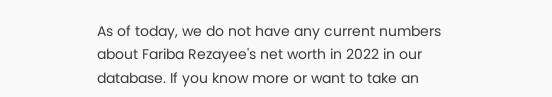As of today, we do not have any current numbers about Fariba Rezayee's net worth in 2022 in our database. If you know more or want to take an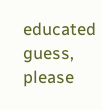educated guess, please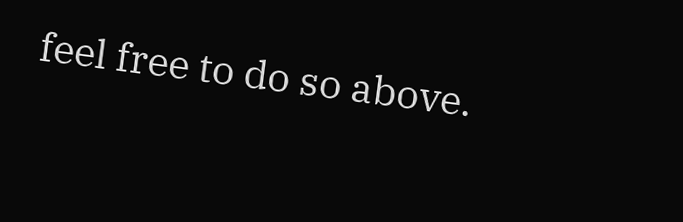feel free to do so above.